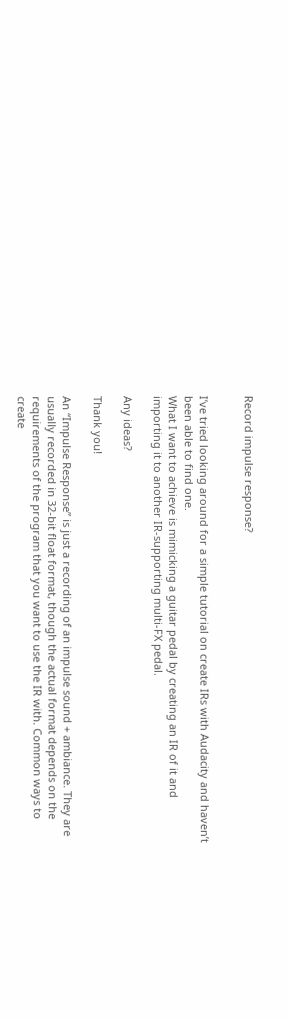Record impulse response?


I’ve tried looking around for a simple tutorial on create IRs with Audacity and haven’t been able to find one.
What I want to achieve is mimicking a guitar pedal by creating an IR of it and importing it to another IR-supporting multi-FX pedal.

Any ideas?

Thank you!

An “Impulse Response” is just a recording of an impulse sound + ambiance. They are usually recorded in 32-bit float format, though the actual format depends on the requirements of the program that you want to use the IR with. Common ways to create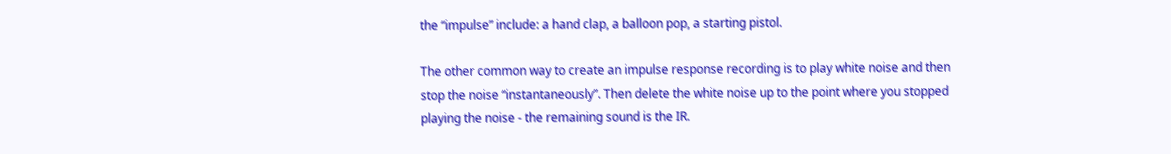the “impulse” include: a hand clap, a balloon pop, a starting pistol.

The other common way to create an impulse response recording is to play white noise and then stop the noise “instantaneously”. Then delete the white noise up to the point where you stopped playing the noise - the remaining sound is the IR.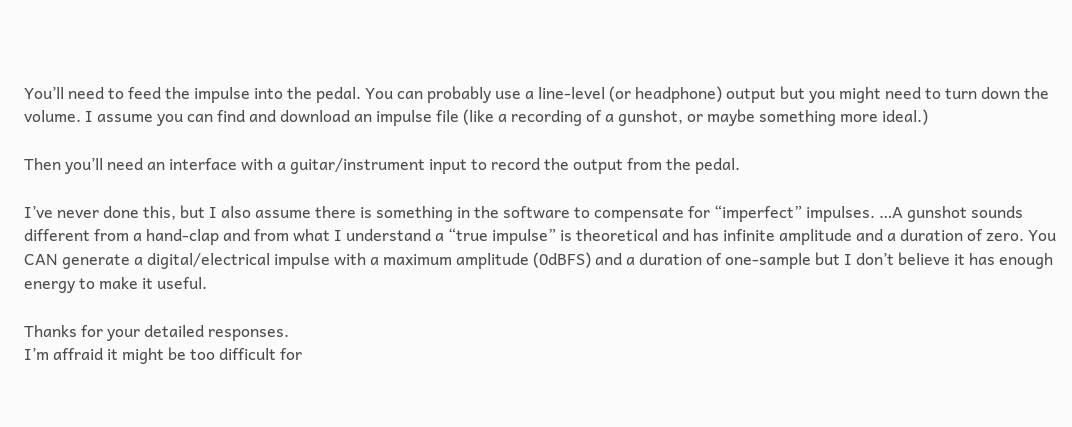You’ll need to feed the impulse into the pedal. You can probably use a line-level (or headphone) output but you might need to turn down the volume. I assume you can find and download an impulse file (like a recording of a gunshot, or maybe something more ideal.)

Then you’ll need an interface with a guitar/instrument input to record the output from the pedal.

I’ve never done this, but I also assume there is something in the software to compensate for “imperfect” impulses. …A gunshot sounds different from a hand-clap and from what I understand a “true impulse” is theoretical and has infinite amplitude and a duration of zero. You CAN generate a digital/electrical impulse with a maximum amplitude (0dBFS) and a duration of one-sample but I don’t believe it has enough energy to make it useful.

Thanks for your detailed responses.
I’m affraid it might be too difficult for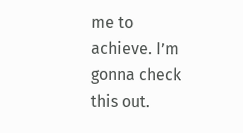me to achieve. I’m gonna check this out.